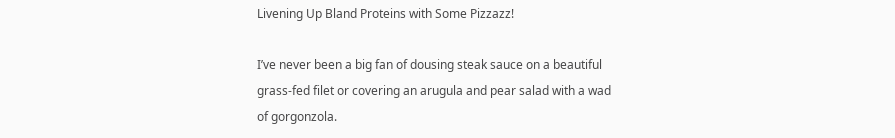Livening Up Bland Proteins with Some Pizzazz!

I’ve never been a big fan of dousing steak sauce on a beautiful grass-fed filet or covering an arugula and pear salad with a wad of gorgonzola.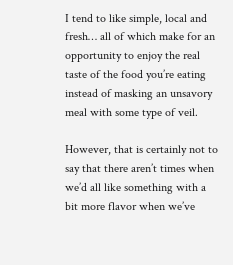I tend to like simple, local and fresh… all of which make for an opportunity to enjoy the real taste of the food you’re eating instead of masking an unsavory meal with some type of veil.

However, that is certainly not to say that there aren’t times when we’d all like something with a bit more flavor when we’ve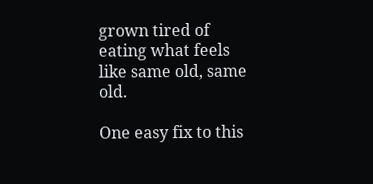grown tired of eating what feels like same old, same old.

One easy fix to this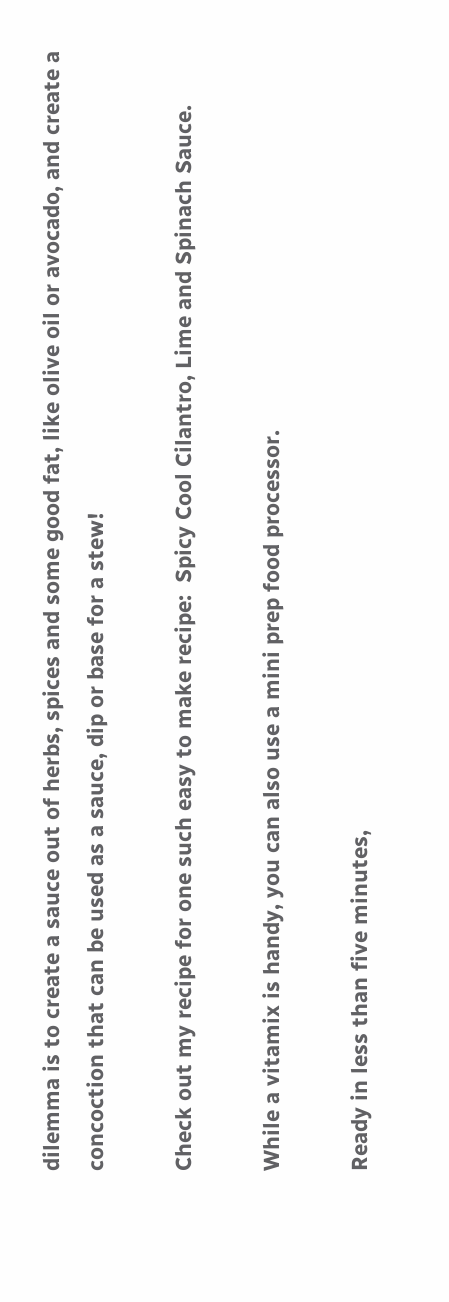dilemma is to create a sauce out of herbs, spices and some good fat, like olive oil or avocado, and create a concoction that can be used as a sauce, dip or base for a stew!

Check out my recipe for one such easy to make recipe:  Spicy Cool Cilantro, Lime and Spinach Sauce.

While a vitamix is handy, you can also use a mini prep food processor.

Ready in less than five minutes,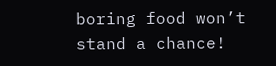boring food won’t stand a chance!